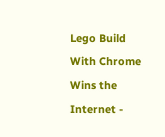Lego Build With Chrome Wins the Internet -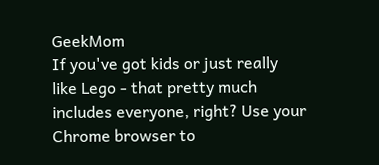GeekMom
If you've got kids or just really like Lego - that pretty much includes everyone, right? Use your Chrome browser to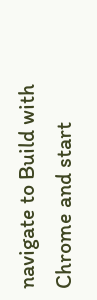navigate to Build with Chrome and start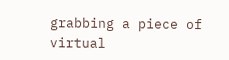grabbing a piece of virtual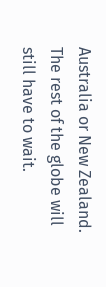Australia or New Zealand. The rest of the globe will still have to wait.